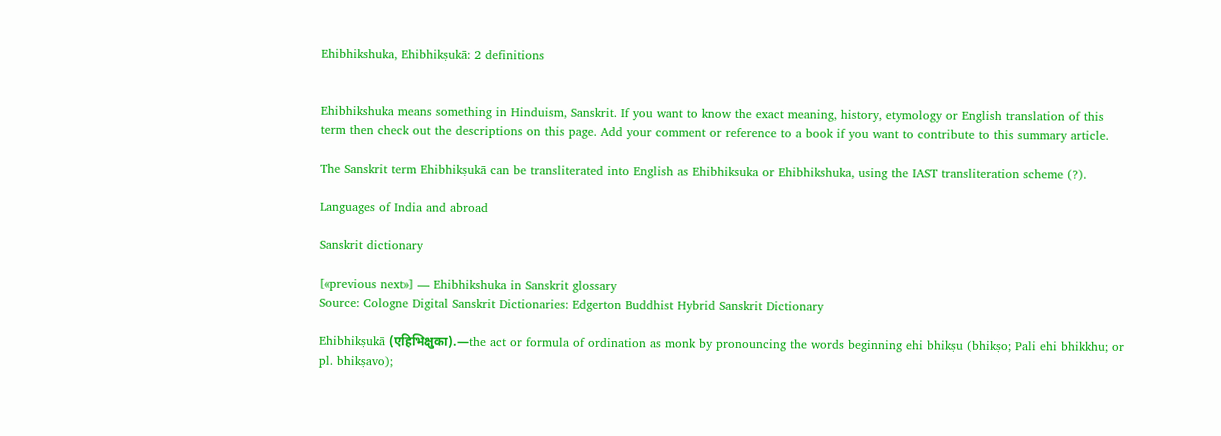Ehibhikshuka, Ehibhikṣukā: 2 definitions


Ehibhikshuka means something in Hinduism, Sanskrit. If you want to know the exact meaning, history, etymology or English translation of this term then check out the descriptions on this page. Add your comment or reference to a book if you want to contribute to this summary article.

The Sanskrit term Ehibhikṣukā can be transliterated into English as Ehibhiksuka or Ehibhikshuka, using the IAST transliteration scheme (?).

Languages of India and abroad

Sanskrit dictionary

[«previous next»] — Ehibhikshuka in Sanskrit glossary
Source: Cologne Digital Sanskrit Dictionaries: Edgerton Buddhist Hybrid Sanskrit Dictionary

Ehibhikṣukā (एहिभिक्षुका).—the act or formula of ordination as monk by pronouncing the words beginning ehi bhikṣu (bhikṣo; Pali ehi bhikkhu; or pl. bhikṣavo);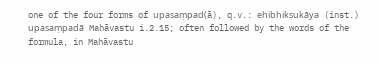one of the four forms of upasaṃpad(ā), q.v.: ehibhikṣukāya (inst.) upasaṃpadā Mahāvastu i.2.15; often followed by the words of the formula, in Mahāvastu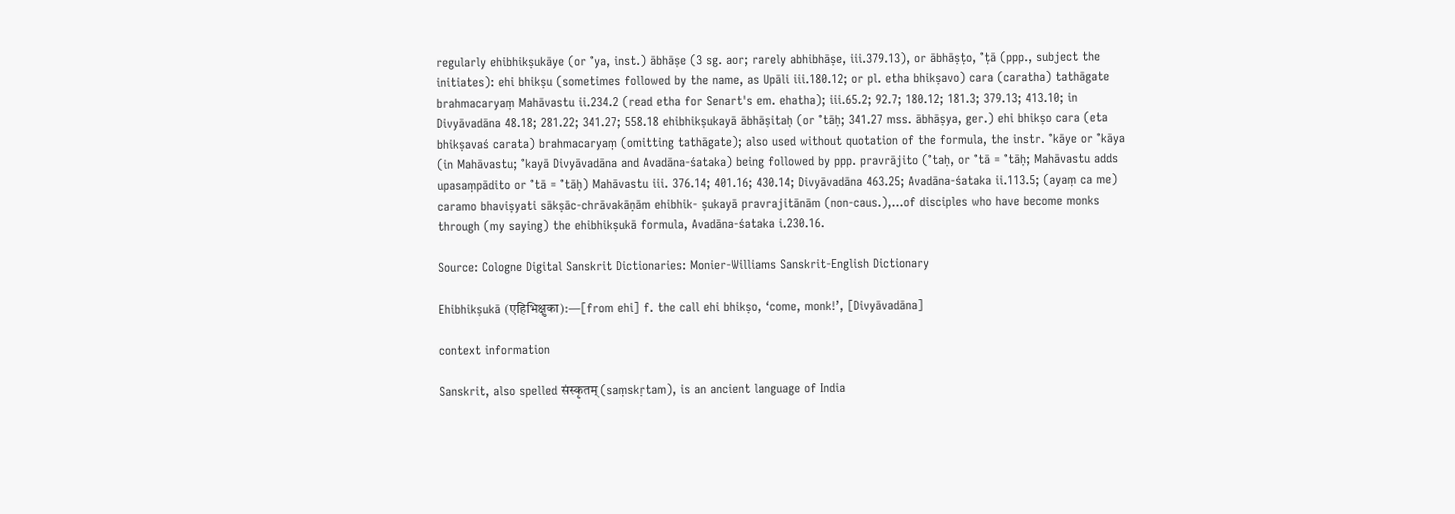regularly ehibhikṣukāye (or °ya, inst.) ābhāṣe (3 sg. aor; rarely abhibhāṣe, iii.379.13), or ābhāṣṭo, °ṭā (ppp., subject the initiates): ehi bhikṣu (sometimes followed by the name, as Upāli iii.180.12; or pl. etha bhikṣavo) cara (caratha) tathāgate brahmacaryaṃ Mahāvastu ii.234.2 (read etha for Senart's em. ehatha); iii.65.2; 92.7; 180.12; 181.3; 379.13; 413.10; in Divyāvadāna 48.18; 281.22; 341.27; 558.18 ehibhikṣukayā ābhāṣitaḥ (or °tāḥ; 341.27 mss. ābhāṣya, ger.) ehi bhikṣo cara (eta bhikṣavaś carata) brahmacaryaṃ (omitting tathāgate); also used without quotation of the formula, the instr. °kāye or °kāya (in Mahāvastu; °kayā Divyāvadāna and Avadāna-śataka) being followed by ppp. pravrājito (°taḥ, or °tā = °tāḥ; Mahāvastu adds upasaṃpādito or °tā = °tāḥ) Mahāvastu iii. 376.14; 401.16; 430.14; Divyāvadāna 463.25; Avadāna-śataka ii.113.5; (ayaṃ ca me) caramo bhaviṣyati sākṣāc-chrāvakāṇām ehibhik- ṣukayā pravrajitānām (non-caus.),…of disciples who have become monks through (my saying) the ehibhikṣukā formula, Avadāna-śataka i.230.16.

Source: Cologne Digital Sanskrit Dictionaries: Monier-Williams Sanskrit-English Dictionary

Ehibhikṣukā (एहिभिक्षुका):—[from ehi] f. the call ehi bhikṣo, ‘come, monk!’, [Divyāvadāna]

context information

Sanskrit, also spelled संस्कृतम् (saṃskṛtam), is an ancient language of India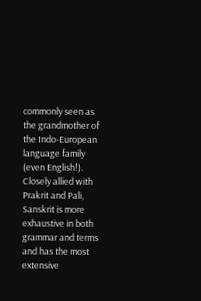commonly seen as the grandmother of the Indo-European language family (even English!). Closely allied with Prakrit and Pali, Sanskrit is more exhaustive in both grammar and terms and has the most extensive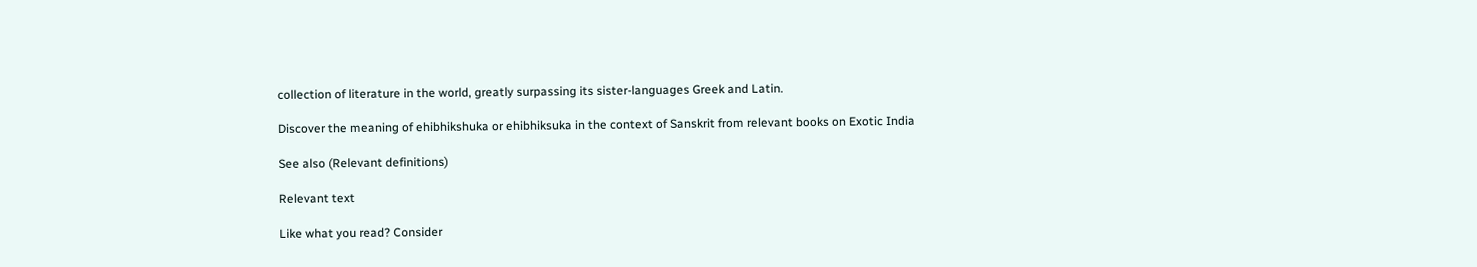collection of literature in the world, greatly surpassing its sister-languages Greek and Latin.

Discover the meaning of ehibhikshuka or ehibhiksuka in the context of Sanskrit from relevant books on Exotic India

See also (Relevant definitions)

Relevant text

Like what you read? Consider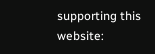supporting this website: